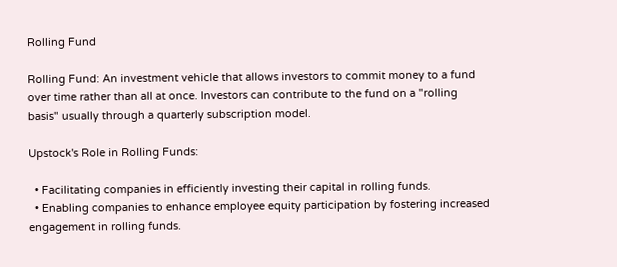Rolling Fund

Rolling Fund: An investment vehicle that allows investors to commit money to a fund over time rather than all at once. Investors can contribute to the fund on a "rolling basis" usually through a quarterly subscription model.

Upstock's Role in Rolling Funds:

  • Facilitating companies in efficiently investing their capital in rolling funds.
  • Enabling companies to enhance employee equity participation by fostering increased engagement in rolling funds.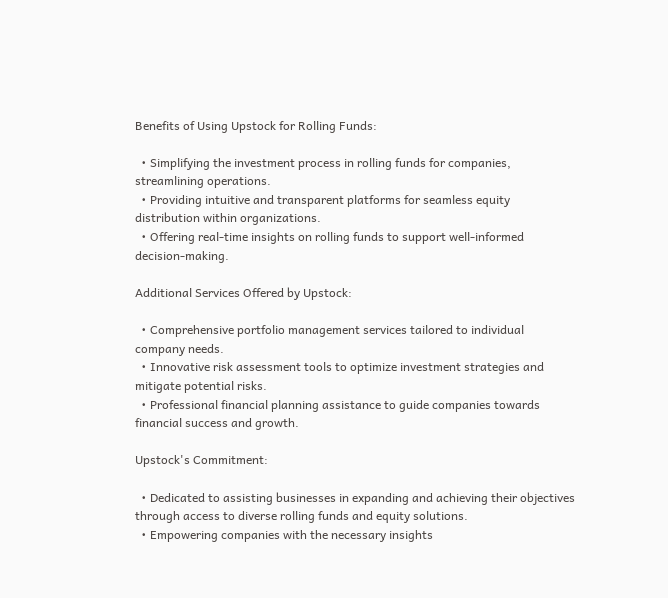Benefits of Using Upstock for Rolling Funds:

  • Simplifying the investment process in rolling funds for companies, streamlining operations.
  • Providing intuitive and transparent platforms for seamless equity distribution within organizations.
  • Offering real-time insights on rolling funds to support well-informed decision-making.

Additional Services Offered by Upstock:

  • Comprehensive portfolio management services tailored to individual company needs.
  • Innovative risk assessment tools to optimize investment strategies and mitigate potential risks.
  • Professional financial planning assistance to guide companies towards financial success and growth.

Upstock's Commitment:

  • Dedicated to assisting businesses in expanding and achieving their objectives through access to diverse rolling funds and equity solutions.
  • Empowering companies with the necessary insights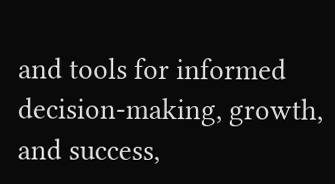and tools for informed decision-making, growth, and success,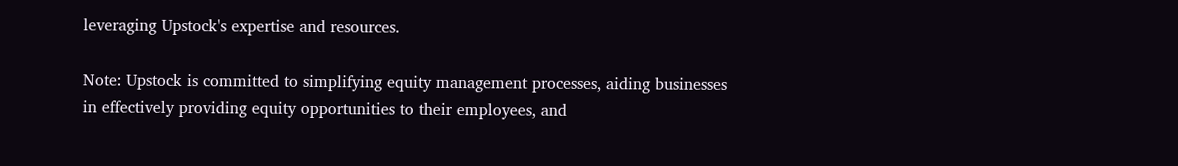leveraging Upstock's expertise and resources.

Note: Upstock is committed to simplifying equity management processes, aiding businesses in effectively providing equity opportunities to their employees, and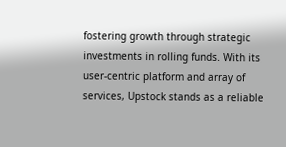fostering growth through strategic investments in rolling funds. With its user-centric platform and array of services, Upstock stands as a reliable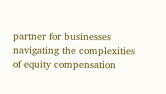partner for businesses navigating the complexities of equity compensation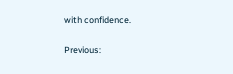with confidence.

Previous: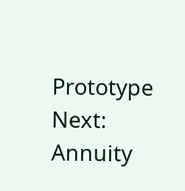Prototype Next: Annuity